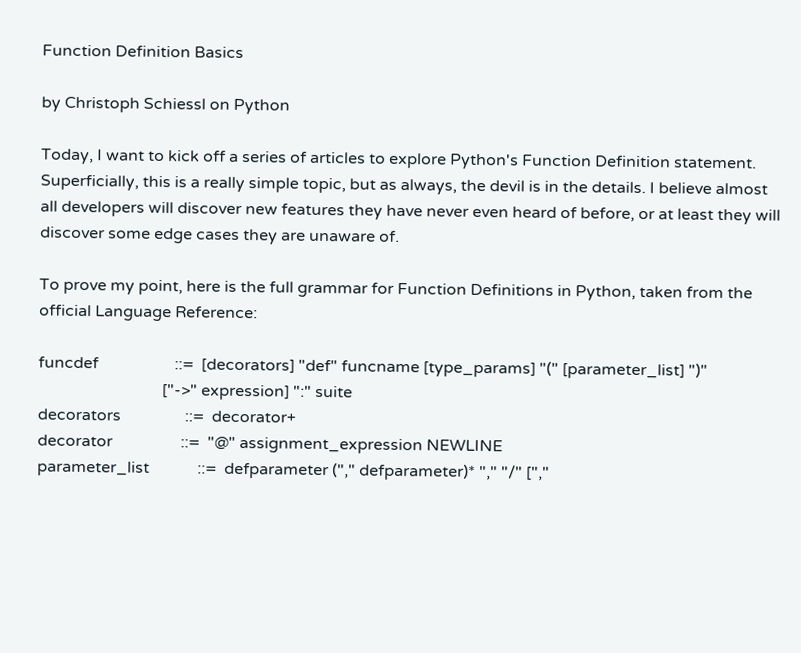Function Definition Basics

by Christoph Schiessl on Python

Today, I want to kick off a series of articles to explore Python's Function Definition statement. Superficially, this is a really simple topic, but as always, the devil is in the details. I believe almost all developers will discover new features they have never even heard of before, or at least they will discover some edge cases they are unaware of.

To prove my point, here is the full grammar for Function Definitions in Python, taken from the official Language Reference:

funcdef                   ::=  [decorators] "def" funcname [type_params] "(" [parameter_list] ")"
                               ["->" expression] ":" suite
decorators                ::=  decorator+
decorator                 ::=  "@" assignment_expression NEWLINE
parameter_list            ::=  defparameter ("," defparameter)* "," "/" [","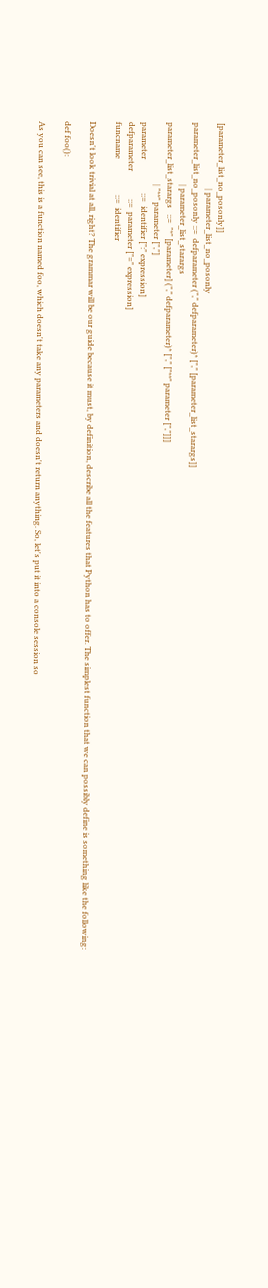[parameter_list_no_posonly]]
                                 | parameter_list_no_posonly
parameter_list_no_posonly ::=  defparameter ("," defparameter)* ["," [parameter_list_starargs]]
                               | parameter_list_starargs
parameter_list_starargs   ::=  "*" [parameter] ("," defparameter)* ["," ["**" parameter [","]]]
                               | "**" parameter [","]
parameter                 ::=  identifier [":" expression]
defparameter              ::=  parameter ["=" expression]
funcname                  ::=  identifier

Doesn't look trivial at all, right? The grammar will be our guide because it must, by definition, describe all the features that Python has to offer. The simplest function that we can possibly define is something like the following:

def foo():

As you can see, this is a function named foo, which doesn't take any parameters and doesn't return anything. So, let's put it into a console session so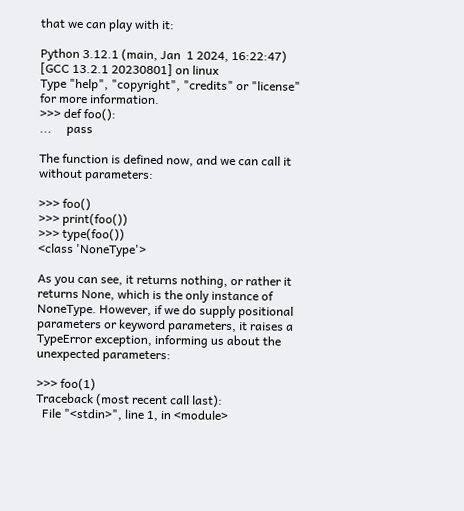that we can play with it:

Python 3.12.1 (main, Jan  1 2024, 16:22:47) [GCC 13.2.1 20230801] on linux
Type "help", "copyright", "credits" or "license" for more information.
>>> def foo():
...     pass

The function is defined now, and we can call it without parameters:

>>> foo()
>>> print(foo())
>>> type(foo())
<class 'NoneType'>

As you can see, it returns nothing, or rather it returns None, which is the only instance of NoneType. However, if we do supply positional parameters or keyword parameters, it raises a TypeError exception, informing us about the unexpected parameters:

>>> foo(1)
Traceback (most recent call last):
  File "<stdin>", line 1, in <module>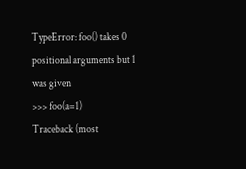TypeError: foo() takes 0 positional arguments but 1 was given
>>> foo(a=1)
Traceback (most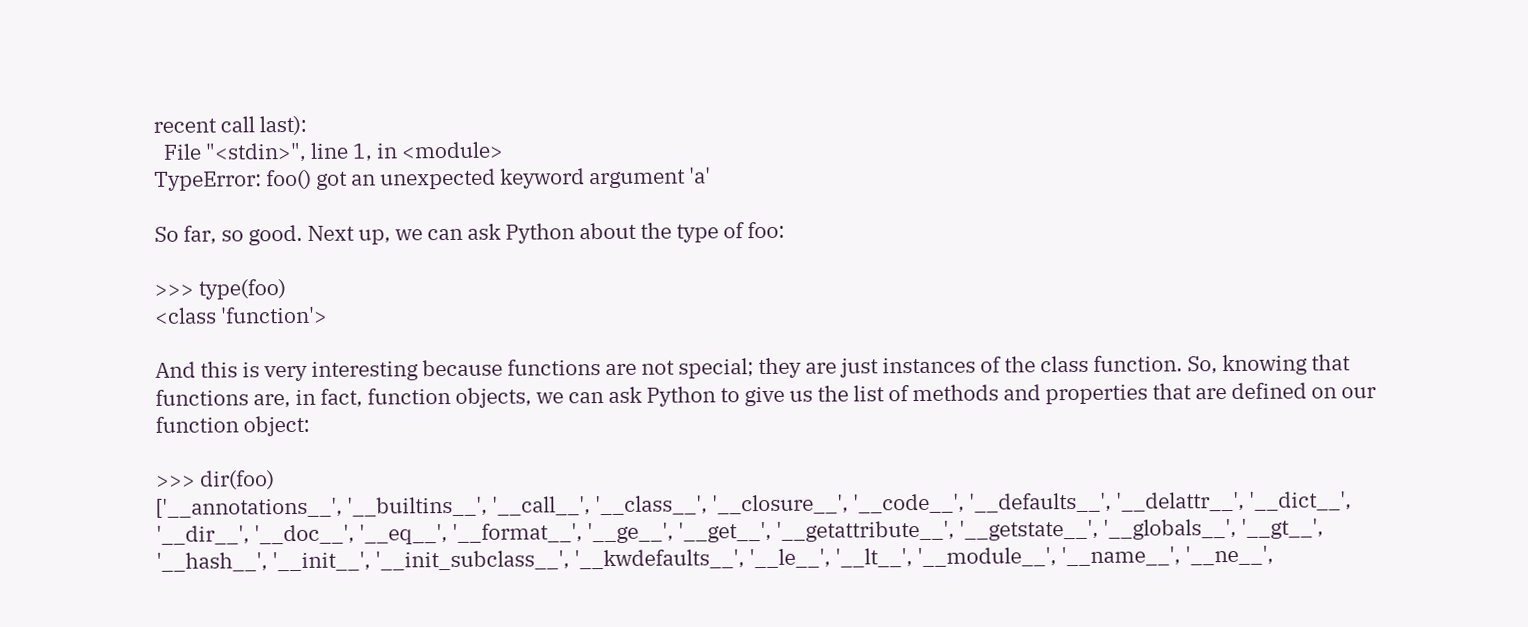recent call last):
  File "<stdin>", line 1, in <module>
TypeError: foo() got an unexpected keyword argument 'a'

So far, so good. Next up, we can ask Python about the type of foo:

>>> type(foo)
<class 'function'>

And this is very interesting because functions are not special; they are just instances of the class function. So, knowing that functions are, in fact, function objects, we can ask Python to give us the list of methods and properties that are defined on our function object:

>>> dir(foo)
['__annotations__', '__builtins__', '__call__', '__class__', '__closure__', '__code__', '__defaults__', '__delattr__', '__dict__', '__dir__', '__doc__', '__eq__', '__format__', '__ge__', '__get__', '__getattribute__', '__getstate__', '__globals__', '__gt__', '__hash__', '__init__', '__init_subclass__', '__kwdefaults__', '__le__', '__lt__', '__module__', '__name__', '__ne__',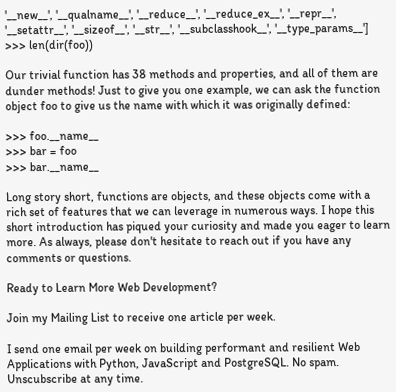'__new__', '__qualname__', '__reduce__', '__reduce_ex__', '__repr__', '__setattr__', '__sizeof__', '__str__', '__subclasshook__', '__type_params__']
>>> len(dir(foo))

Our trivial function has 38 methods and properties, and all of them are dunder methods! Just to give you one example, we can ask the function object foo to give us the name with which it was originally defined:

>>> foo.__name__
>>> bar = foo
>>> bar.__name__

Long story short, functions are objects, and these objects come with a rich set of features that we can leverage in numerous ways. I hope this short introduction has piqued your curiosity and made you eager to learn more. As always, please don't hesitate to reach out if you have any comments or questions.

Ready to Learn More Web Development?

Join my Mailing List to receive one article per week.

I send one email per week on building performant and resilient Web Applications with Python, JavaScript and PostgreSQL. No spam. Unscubscribe at any time.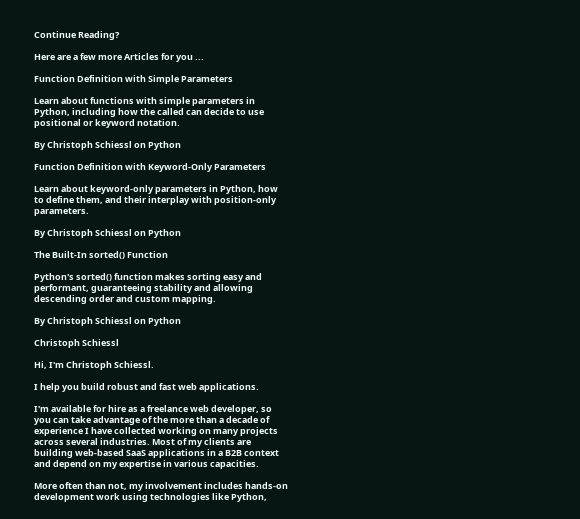Continue Reading?

Here are a few more Articles for you ...

Function Definition with Simple Parameters

Learn about functions with simple parameters in Python, including how the called can decide to use positional or keyword notation.

By Christoph Schiessl on Python

Function Definition with Keyword-Only Parameters

Learn about keyword-only parameters in Python, how to define them, and their interplay with position-only parameters.

By Christoph Schiessl on Python

The Built-In sorted() Function

Python's sorted() function makes sorting easy and performant, guaranteeing stability and allowing descending order and custom mapping.

By Christoph Schiessl on Python

Christoph Schiessl

Hi, I'm Christoph Schiessl.

I help you build robust and fast web applications.

I'm available for hire as a freelance web developer, so you can take advantage of the more than a decade of experience I have collected working on many projects across several industries. Most of my clients are building web-based SaaS applications in a B2B context and depend on my expertise in various capacities.

More often than not, my involvement includes hands-on development work using technologies like Python,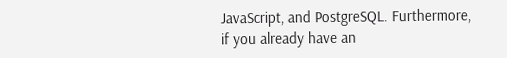JavaScript, and PostgreSQL. Furthermore, if you already have an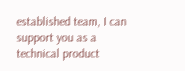established team, I can support you as a technical product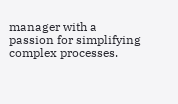manager with a passion for simplifying complex processes.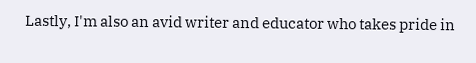Lastly, I'm also an avid writer and educator who takes pride in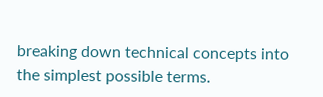breaking down technical concepts into the simplest possible terms.